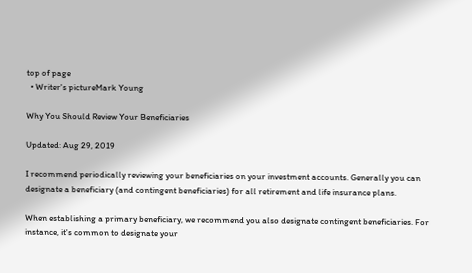top of page
  • Writer's pictureMark Young

Why You Should Review Your Beneficiaries

Updated: Aug 29, 2019

I recommend periodically reviewing your beneficiaries on your investment accounts. Generally you can designate a beneficiary (and contingent beneficiaries) for all retirement and life insurance plans.

When establishing a primary beneficiary, we recommend you also designate contingent beneficiaries. For instance, it's common to designate your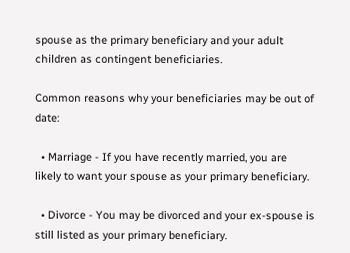spouse as the primary beneficiary and your adult children as contingent beneficiaries.

Common reasons why your beneficiaries may be out of date:

  • Marriage - If you have recently married, you are likely to want your spouse as your primary beneficiary.

  • Divorce - You may be divorced and your ex-spouse is still listed as your primary beneficiary.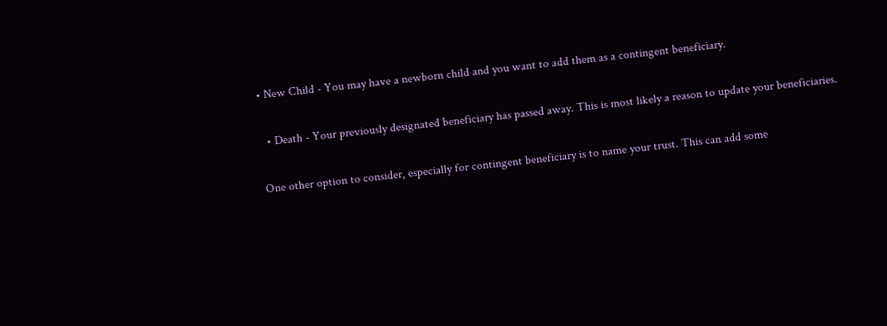• New Child - You may have a newborn child and you want to add them as a contingent beneficiary.

  • Death - Your previously designated beneficiary has passed away. This is most likely a reason to update your beneficiaries.

One other option to consider, especially for contingent beneficiary is to name your trust. This can add some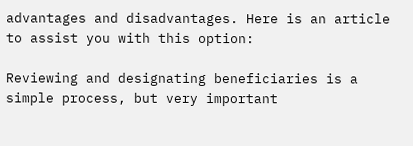advantages and disadvantages. Here is an article to assist you with this option:

Reviewing and designating beneficiaries is a simple process, but very important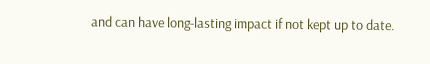and can have long-lasting impact if not kept up to date.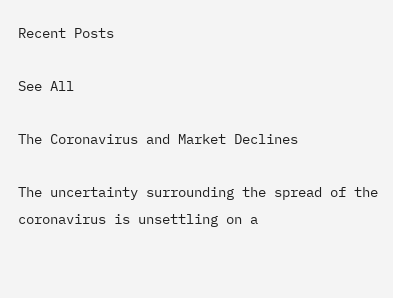Recent Posts

See All

The Coronavirus and Market Declines

The uncertainty surrounding the spread of the coronavirus is unsettling on a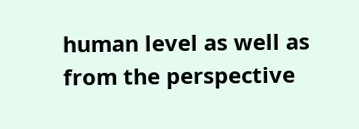human level as well as from the perspective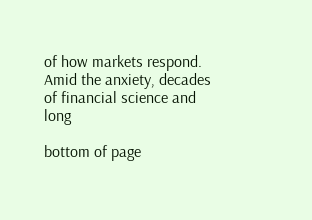of how markets respond. Amid the anxiety, decades of financial science and long

bottom of page